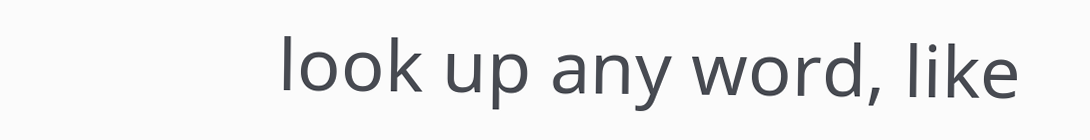look up any word, like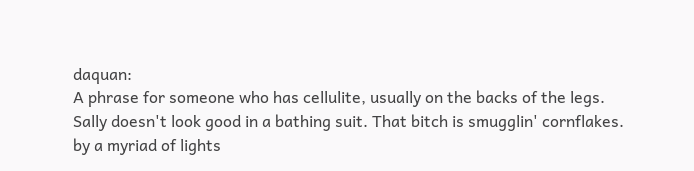daquan:
A phrase for someone who has cellulite, usually on the backs of the legs.
Sally doesn't look good in a bathing suit. That bitch is smugglin' cornflakes.
by a myriad of lights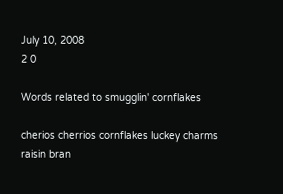July 10, 2008
2 0

Words related to smugglin' cornflakes

cherios cherrios cornflakes luckey charms raisin bran